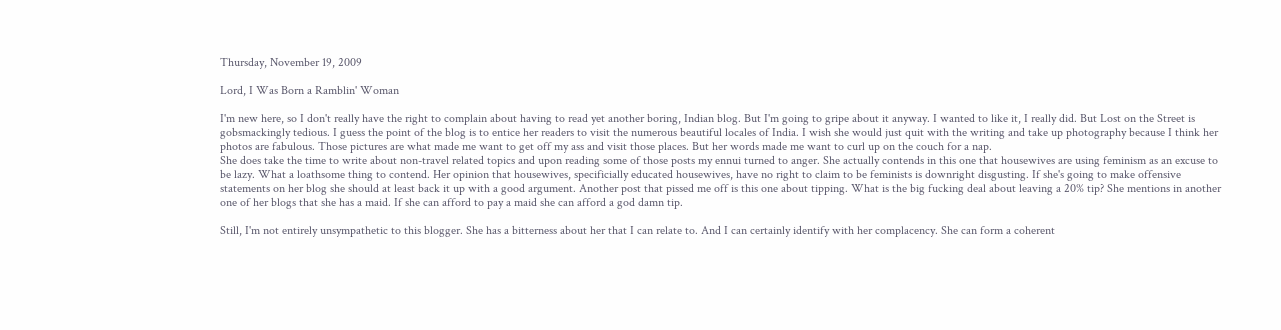Thursday, November 19, 2009

Lord, I Was Born a Ramblin' Woman

I'm new here, so I don't really have the right to complain about having to read yet another boring, Indian blog. But I'm going to gripe about it anyway. I wanted to like it, I really did. But Lost on the Street is gobsmackingly tedious. I guess the point of the blog is to entice her readers to visit the numerous beautiful locales of India. I wish she would just quit with the writing and take up photography because I think her photos are fabulous. Those pictures are what made me want to get off my ass and visit those places. But her words made me want to curl up on the couch for a nap.
She does take the time to write about non-travel related topics and upon reading some of those posts my ennui turned to anger. She actually contends in this one that housewives are using feminism as an excuse to be lazy. What a loathsome thing to contend. Her opinion that housewives, specificially educated housewives, have no right to claim to be feminists is downright disgusting. If she's going to make offensive statements on her blog she should at least back it up with a good argument. Another post that pissed me off is this one about tipping. What is the big fucking deal about leaving a 20% tip? She mentions in another one of her blogs that she has a maid. If she can afford to pay a maid she can afford a god damn tip.

Still, I'm not entirely unsympathetic to this blogger. She has a bitterness about her that I can relate to. And I can certainly identify with her complacency. She can form a coherent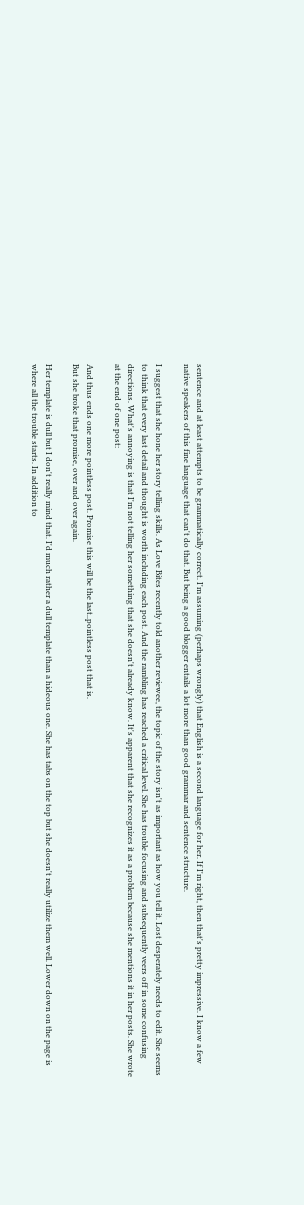sentence and at least attempts to be grammatically correct. I'm assuming (perhaps wrongly) that English is a second language for her. If I'm right, then that's pretty impressive. I know a few native speakers of this fine language that can't do that. But being a good blogger entails a lot more than good grammar and sentence structure.

I suggest that she hone her story telling skills. As Love Bites recently told another reviewee, the topic of the story isn't as important as how you tell it. Lost desperately needs to edit. She seems to think that every last detail and thought is worth including each post. And the rambling has reached a critical level. She has trouble focusing and subsequently veers off in some confusing directions. What's annoying is that I'm not telling her something that she doesn't already know. It's apparent that she recognizes it as a problem because she mentions it in her posts. She wrote at the end of one post:

And thus ends one more pointless post. Promise this will be the last..pointless post that is.
But she broke that promise, over and over again.

Her template is dull but I don't really mind that. I'd much rather a dull template than a hideous one. She has tabs on the top but she doesn't really utilize them well. Lower down on the page is where all the trouble starts. In addition to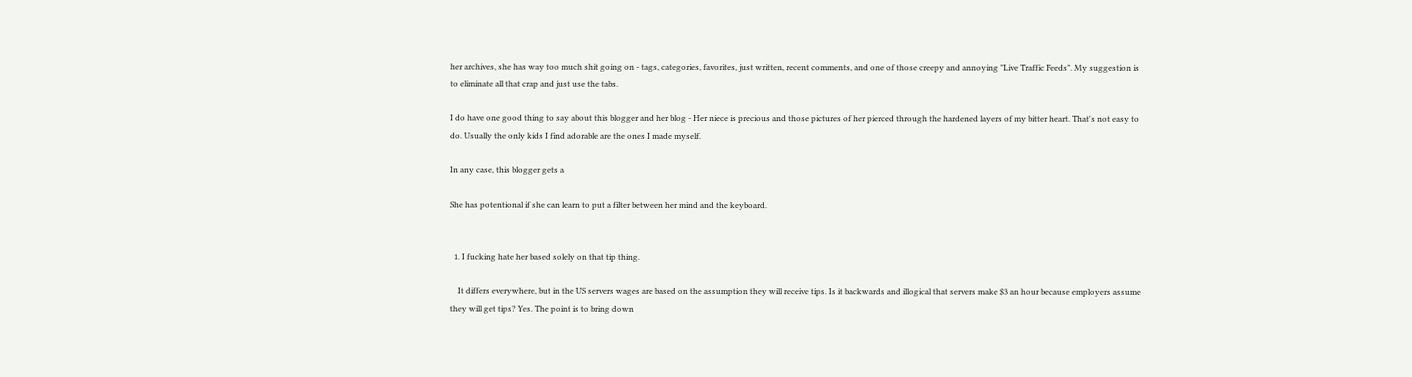her archives, she has way too much shit going on - tags, categories, favorites, just written, recent comments, and one of those creepy and annoying "Live Traffic Feeds". My suggestion is to eliminate all that crap and just use the tabs.

I do have one good thing to say about this blogger and her blog - Her niece is precious and those pictures of her pierced through the hardened layers of my bitter heart. That's not easy to do. Usually the only kids I find adorable are the ones I made myself.

In any case, this blogger gets a

She has potentional if she can learn to put a filter between her mind and the keyboard.


  1. I fucking hate her based solely on that tip thing.

    It differs everywhere, but in the US servers wages are based on the assumption they will receive tips. Is it backwards and illogical that servers make $3 an hour because employers assume they will get tips? Yes. The point is to bring down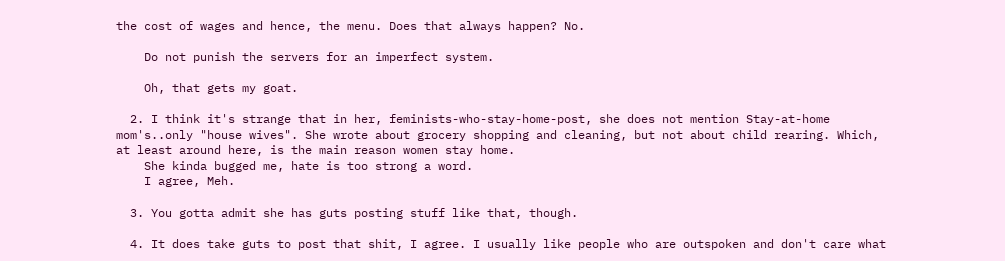the cost of wages and hence, the menu. Does that always happen? No.

    Do not punish the servers for an imperfect system.

    Oh, that gets my goat.

  2. I think it's strange that in her, feminists-who-stay-home-post, she does not mention Stay-at-home mom's..only "house wives". She wrote about grocery shopping and cleaning, but not about child rearing. Which, at least around here, is the main reason women stay home.
    She kinda bugged me, hate is too strong a word.
    I agree, Meh.

  3. You gotta admit she has guts posting stuff like that, though.

  4. It does take guts to post that shit, I agree. I usually like people who are outspoken and don't care what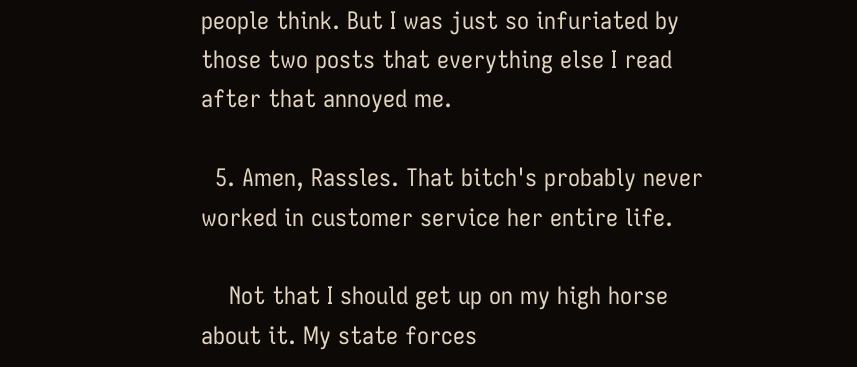people think. But I was just so infuriated by those two posts that everything else I read after that annoyed me.

  5. Amen, Rassles. That bitch's probably never worked in customer service her entire life.

    Not that I should get up on my high horse about it. My state forces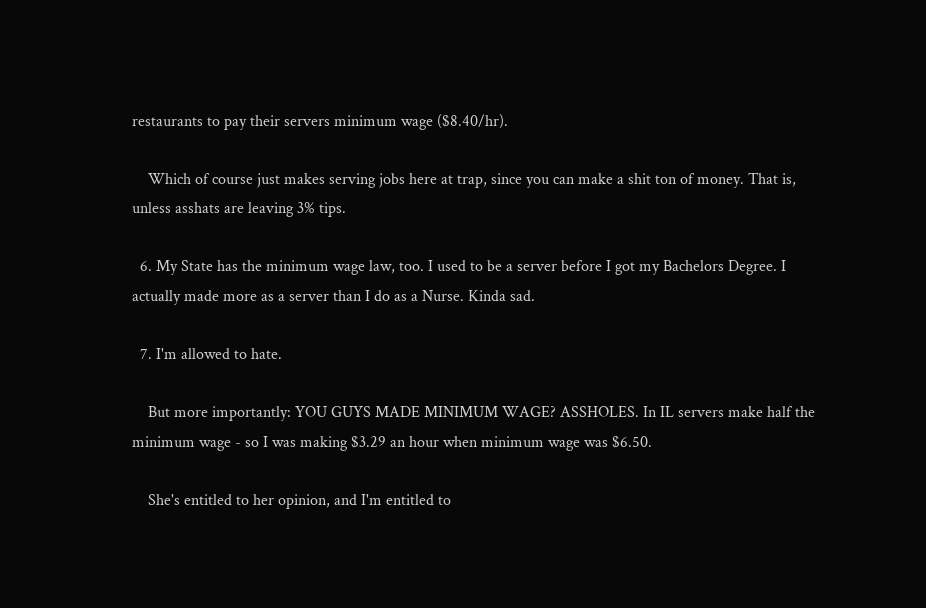restaurants to pay their servers minimum wage ($8.40/hr).

    Which of course just makes serving jobs here at trap, since you can make a shit ton of money. That is, unless asshats are leaving 3% tips.

  6. My State has the minimum wage law, too. I used to be a server before I got my Bachelors Degree. I actually made more as a server than I do as a Nurse. Kinda sad.

  7. I'm allowed to hate.

    But more importantly: YOU GUYS MADE MINIMUM WAGE? ASSHOLES. In IL servers make half the minimum wage - so I was making $3.29 an hour when minimum wage was $6.50.

    She's entitled to her opinion, and I'm entitled to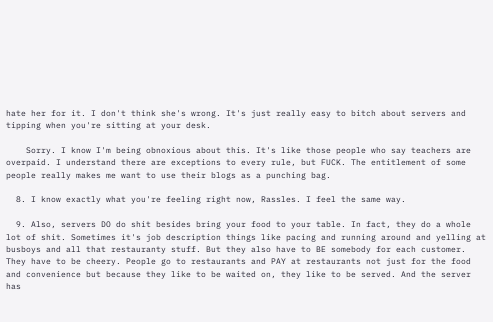hate her for it. I don't think she's wrong. It's just really easy to bitch about servers and tipping when you're sitting at your desk.

    Sorry. I know I'm being obnoxious about this. It's like those people who say teachers are overpaid. I understand there are exceptions to every rule, but FUCK. The entitlement of some people really makes me want to use their blogs as a punching bag.

  8. I know exactly what you're feeling right now, Rassles. I feel the same way.

  9. Also, servers DO do shit besides bring your food to your table. In fact, they do a whole lot of shit. Sometimes it's job description things like pacing and running around and yelling at busboys and all that restauranty stuff. But they also have to BE somebody for each customer. They have to be cheery. People go to restaurants and PAY at restaurants not just for the food and convenience but because they like to be waited on, they like to be served. And the server has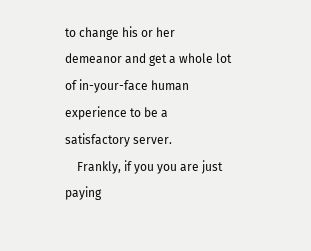to change his or her demeanor and get a whole lot of in-your-face human experience to be a satisfactory server.
    Frankly, if you you are just paying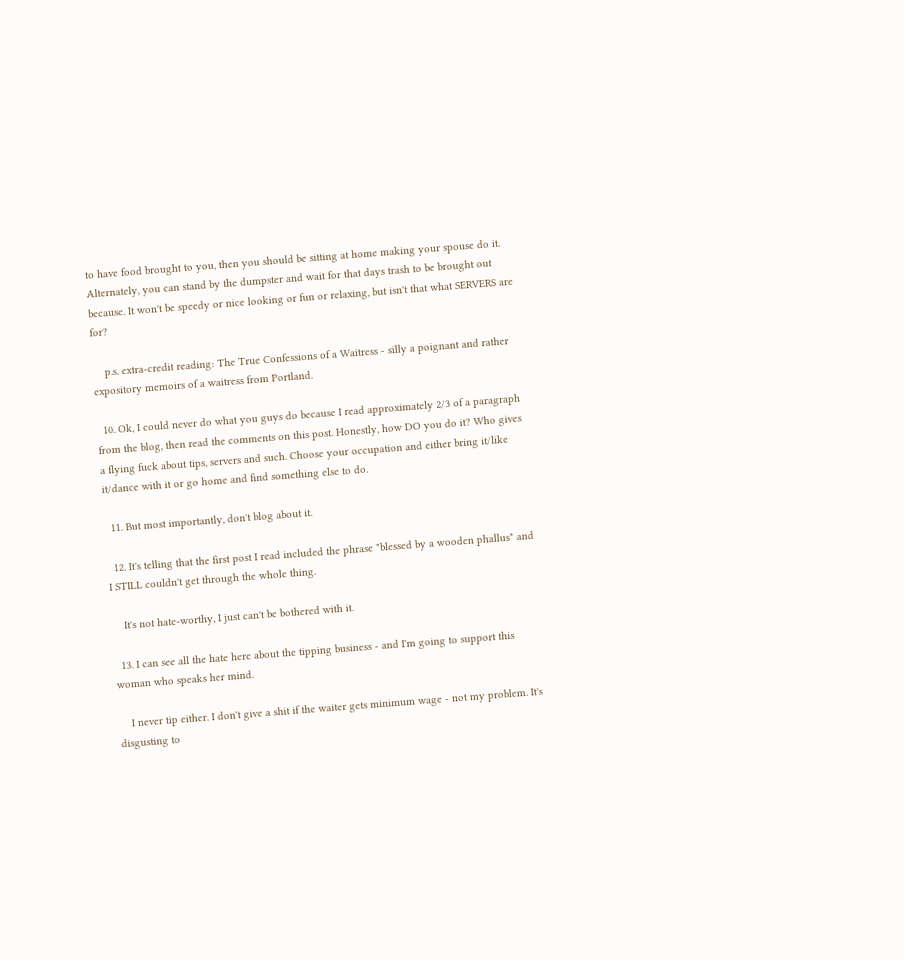to have food brought to you, then you should be sitting at home making your spouse do it. Alternately, you can stand by the dumpster and wait for that days trash to be brought out because. It won't be speedy or nice looking or fun or relaxing, but isn't that what SERVERS are for?

    p.s. extra-credit reading: The True Confessions of a Waitress - silly a poignant and rather expository memoirs of a waitress from Portland.

  10. Ok, I could never do what you guys do because I read approximately 2/3 of a paragraph from the blog, then read the comments on this post. Honestly, how DO you do it? Who gives a flying fuck about tips, servers and such. Choose your occupation and either bring it/like it/dance with it or go home and find something else to do.

  11. But most importantly, don't blog about it.

  12. It's telling that the first post I read included the phrase "blessed by a wooden phallus" and I STILL couldn't get through the whole thing.

    It's not hate-worthy, I just can't be bothered with it.

  13. I can see all the hate here about the tipping business - and I'm going to support this woman who speaks her mind.

    I never tip either. I don't give a shit if the waiter gets minimum wage - not my problem. It's disgusting to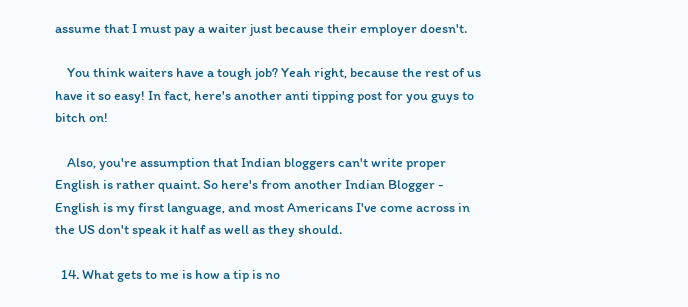assume that I must pay a waiter just because their employer doesn't.

    You think waiters have a tough job? Yeah right, because the rest of us have it so easy! In fact, here's another anti tipping post for you guys to bitch on!

    Also, you're assumption that Indian bloggers can't write proper English is rather quaint. So here's from another Indian Blogger - English is my first language, and most Americans I've come across in the US don't speak it half as well as they should.

  14. What gets to me is how a tip is no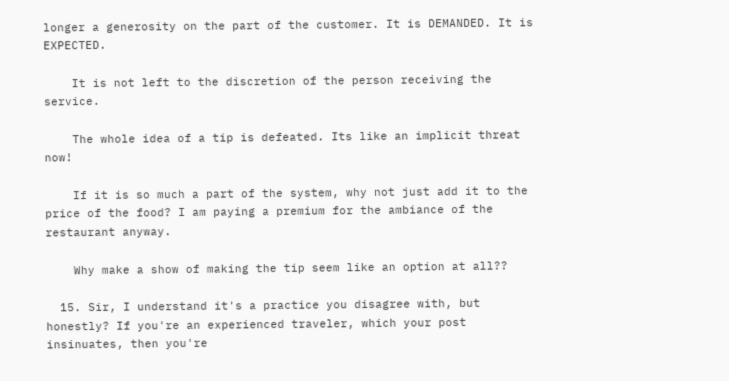longer a generosity on the part of the customer. It is DEMANDED. It is EXPECTED.

    It is not left to the discretion of the person receiving the service.

    The whole idea of a tip is defeated. Its like an implicit threat now!

    If it is so much a part of the system, why not just add it to the price of the food? I am paying a premium for the ambiance of the restaurant anyway.

    Why make a show of making the tip seem like an option at all??

  15. Sir, I understand it's a practice you disagree with, but honestly? If you're an experienced traveler, which your post insinuates, then you're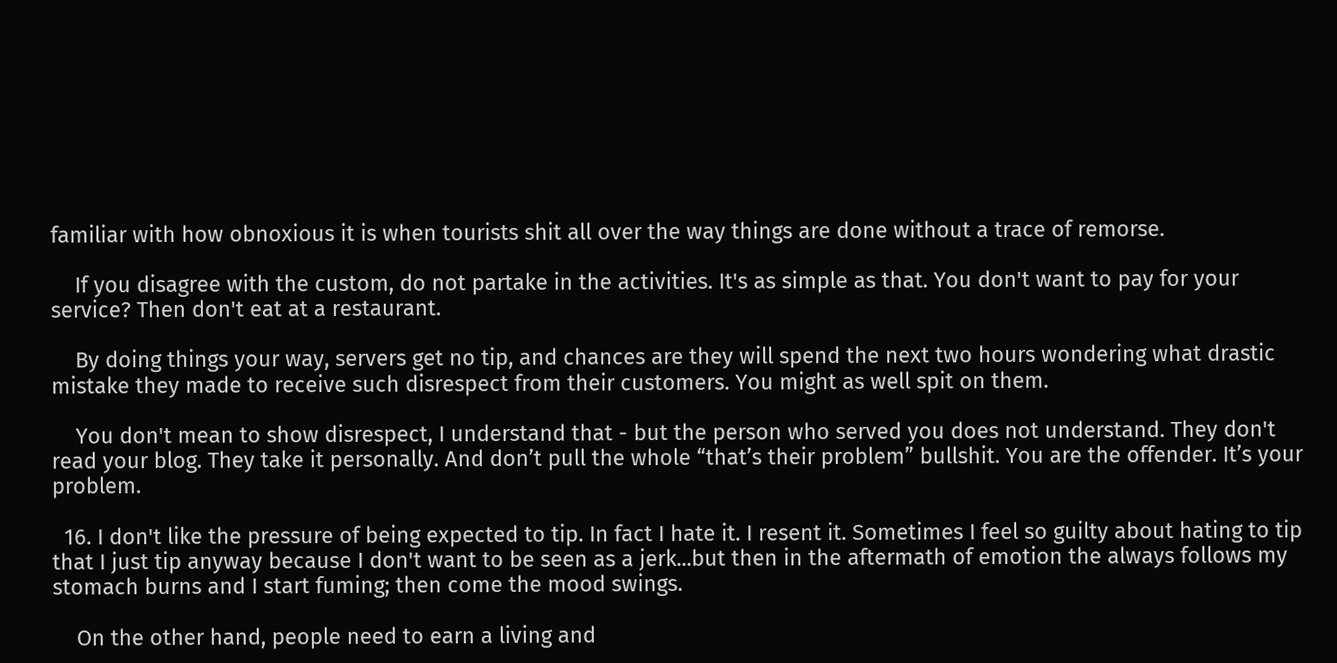familiar with how obnoxious it is when tourists shit all over the way things are done without a trace of remorse.

    If you disagree with the custom, do not partake in the activities. It's as simple as that. You don't want to pay for your service? Then don't eat at a restaurant.

    By doing things your way, servers get no tip, and chances are they will spend the next two hours wondering what drastic mistake they made to receive such disrespect from their customers. You might as well spit on them.

    You don't mean to show disrespect, I understand that - but the person who served you does not understand. They don't read your blog. They take it personally. And don’t pull the whole “that’s their problem” bullshit. You are the offender. It’s your problem.

  16. I don't like the pressure of being expected to tip. In fact I hate it. I resent it. Sometimes I feel so guilty about hating to tip that I just tip anyway because I don't want to be seen as a jerk...but then in the aftermath of emotion the always follows my stomach burns and I start fuming; then come the mood swings.

    On the other hand, people need to earn a living and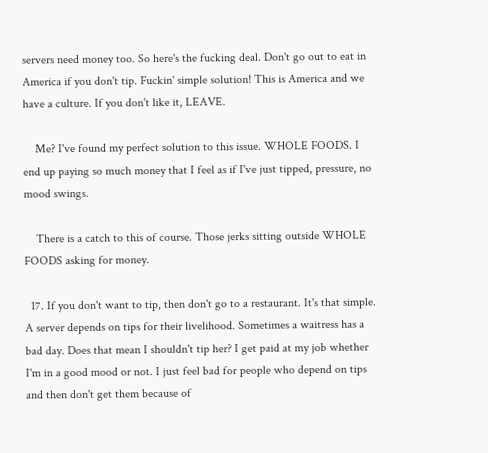servers need money too. So here's the fucking deal. Don't go out to eat in America if you don't tip. Fuckin' simple solution! This is America and we have a culture. If you don't like it, LEAVE.

    Me? I've found my perfect solution to this issue. WHOLE FOODS. I end up paying so much money that I feel as if I've just tipped, pressure, no mood swings.

    There is a catch to this of course. Those jerks sitting outside WHOLE FOODS asking for money.

  17. If you don't want to tip, then don't go to a restaurant. It's that simple. A server depends on tips for their livelihood. Sometimes a waitress has a bad day. Does that mean I shouldn't tip her? I get paid at my job whether I'm in a good mood or not. I just feel bad for people who depend on tips and then don't get them because of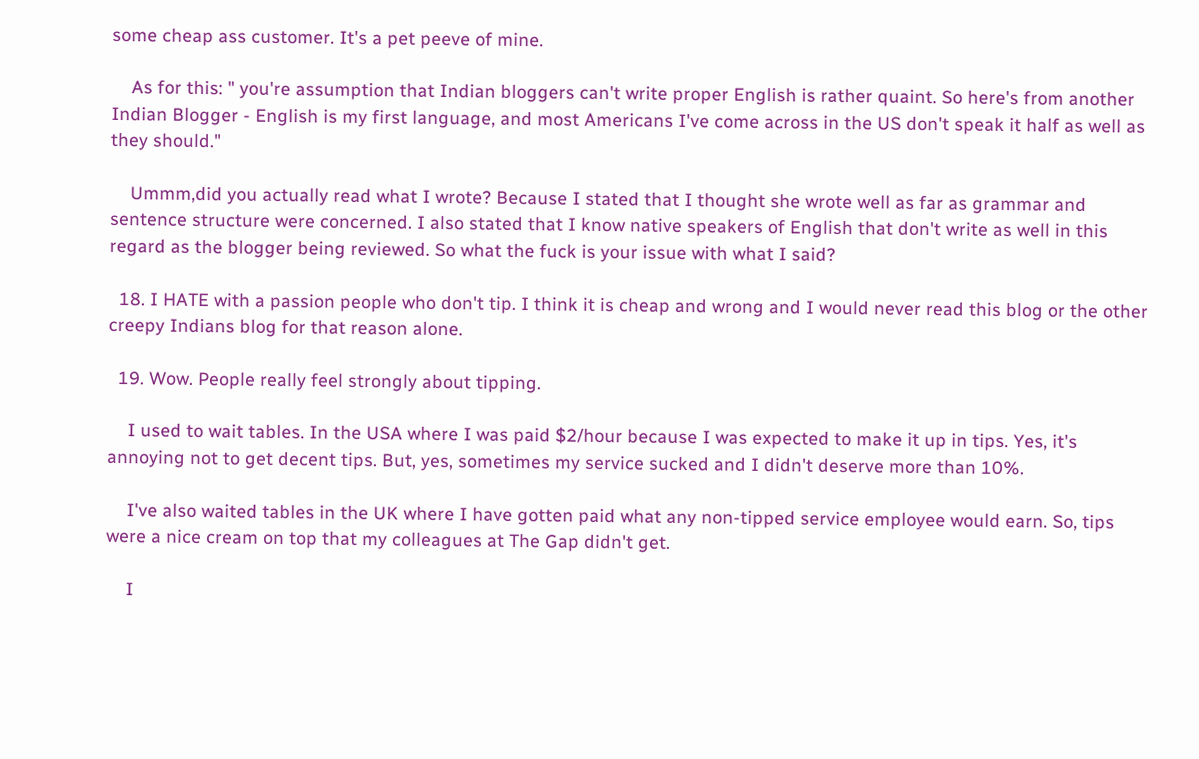some cheap ass customer. It's a pet peeve of mine.

    As for this: " you're assumption that Indian bloggers can't write proper English is rather quaint. So here's from another Indian Blogger - English is my first language, and most Americans I've come across in the US don't speak it half as well as they should."

    Ummm,did you actually read what I wrote? Because I stated that I thought she wrote well as far as grammar and sentence structure were concerned. I also stated that I know native speakers of English that don't write as well in this regard as the blogger being reviewed. So what the fuck is your issue with what I said?

  18. I HATE with a passion people who don't tip. I think it is cheap and wrong and I would never read this blog or the other creepy Indians blog for that reason alone.

  19. Wow. People really feel strongly about tipping.

    I used to wait tables. In the USA where I was paid $2/hour because I was expected to make it up in tips. Yes, it's annoying not to get decent tips. But, yes, sometimes my service sucked and I didn't deserve more than 10%.

    I've also waited tables in the UK where I have gotten paid what any non-tipped service employee would earn. So, tips were a nice cream on top that my colleagues at The Gap didn't get.

    I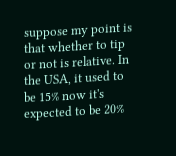suppose my point is that whether to tip or not is relative. In the USA, it used to be 15% now it's expected to be 20%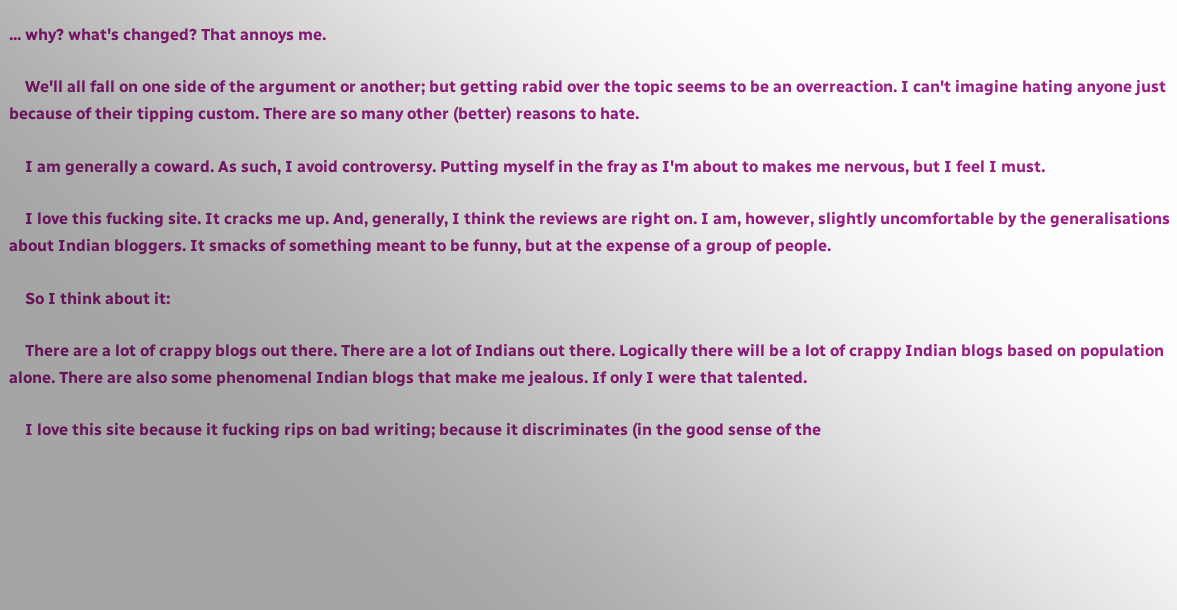... why? what's changed? That annoys me.

    We'll all fall on one side of the argument or another; but getting rabid over the topic seems to be an overreaction. I can't imagine hating anyone just because of their tipping custom. There are so many other (better) reasons to hate.

    I am generally a coward. As such, I avoid controversy. Putting myself in the fray as I'm about to makes me nervous, but I feel I must.

    I love this fucking site. It cracks me up. And, generally, I think the reviews are right on. I am, however, slightly uncomfortable by the generalisations about Indian bloggers. It smacks of something meant to be funny, but at the expense of a group of people.

    So I think about it:

    There are a lot of crappy blogs out there. There are a lot of Indians out there. Logically there will be a lot of crappy Indian blogs based on population alone. There are also some phenomenal Indian blogs that make me jealous. If only I were that talented.

    I love this site because it fucking rips on bad writing; because it discriminates (in the good sense of the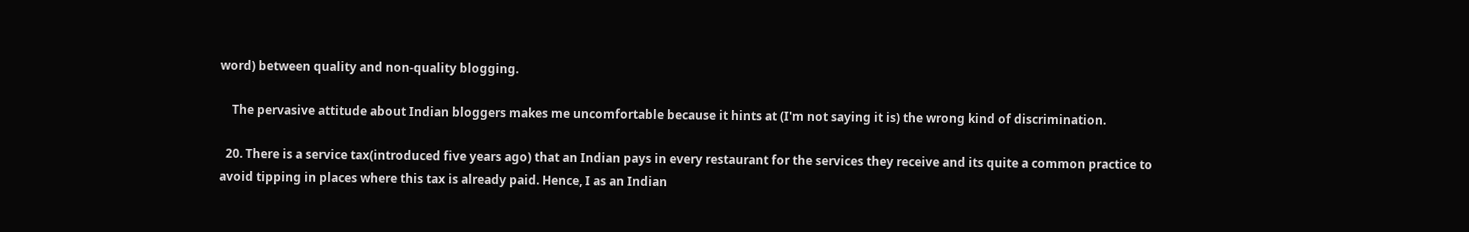word) between quality and non-quality blogging.

    The pervasive attitude about Indian bloggers makes me uncomfortable because it hints at (I'm not saying it is) the wrong kind of discrimination.

  20. There is a service tax(introduced five years ago) that an Indian pays in every restaurant for the services they receive and its quite a common practice to avoid tipping in places where this tax is already paid. Hence, I as an Indian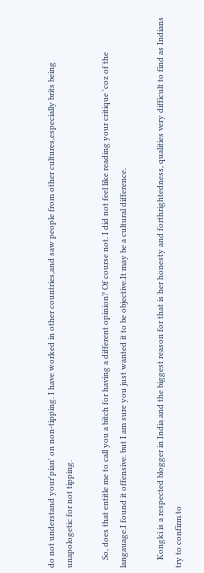do not understand your'pian' on non-tipping. I have worked in other countries,and saw people from other cultures,especially brits being unapologetic for not tipping.

    So, does that entitle me to call you a bitch for having a different opinion? Of course not. I did not feel like reading your critique 'coz of the langauage.I found it offensive. but I am sure you just wanted it to be objective.It may be a cultural difference.

    Kongki is a respected blogger in India and the biggest reason for that is her honesty and forthrightedness, qualities very difficult to find as Indians try to confirm to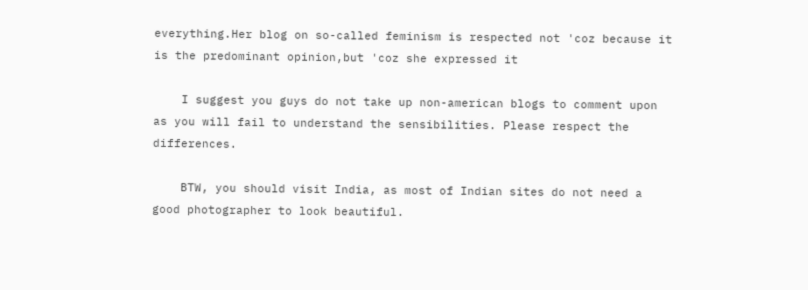everything.Her blog on so-called feminism is respected not 'coz because it is the predominant opinion,but 'coz she expressed it

    I suggest you guys do not take up non-american blogs to comment upon as you will fail to understand the sensibilities. Please respect the differences.

    BTW, you should visit India, as most of Indian sites do not need a good photographer to look beautiful.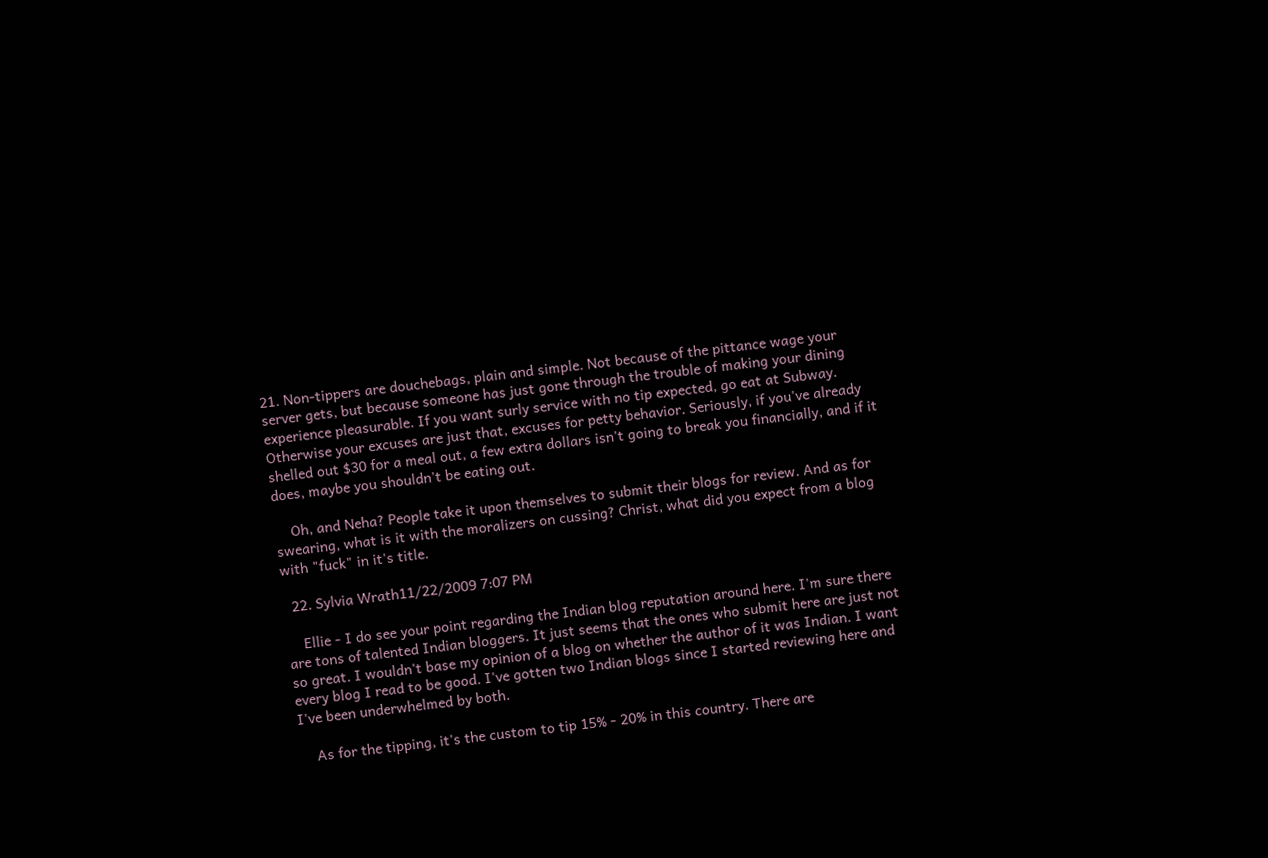21. Non-tippers are douchebags, plain and simple. Not because of the pittance wage your server gets, but because someone has just gone through the trouble of making your dining experience pleasurable. If you want surly service with no tip expected, go eat at Subway. Otherwise your excuses are just that, excuses for petty behavior. Seriously, if you've already shelled out $30 for a meal out, a few extra dollars isn't going to break you financially, and if it does, maybe you shouldn't be eating out.

    Oh, and Neha? People take it upon themselves to submit their blogs for review. And as for swearing, what is it with the moralizers on cussing? Christ, what did you expect from a blog with "fuck" in it's title.

  22. Sylvia Wrath11/22/2009 7:07 PM

    Ellie - I do see your point regarding the Indian blog reputation around here. I'm sure there are tons of talented Indian bloggers. It just seems that the ones who submit here are just not so great. I wouldn't base my opinion of a blog on whether the author of it was Indian. I want every blog I read to be good. I've gotten two Indian blogs since I started reviewing here and I've been underwhelmed by both.

    As for the tipping, it's the custom to tip 15% - 20% in this country. There are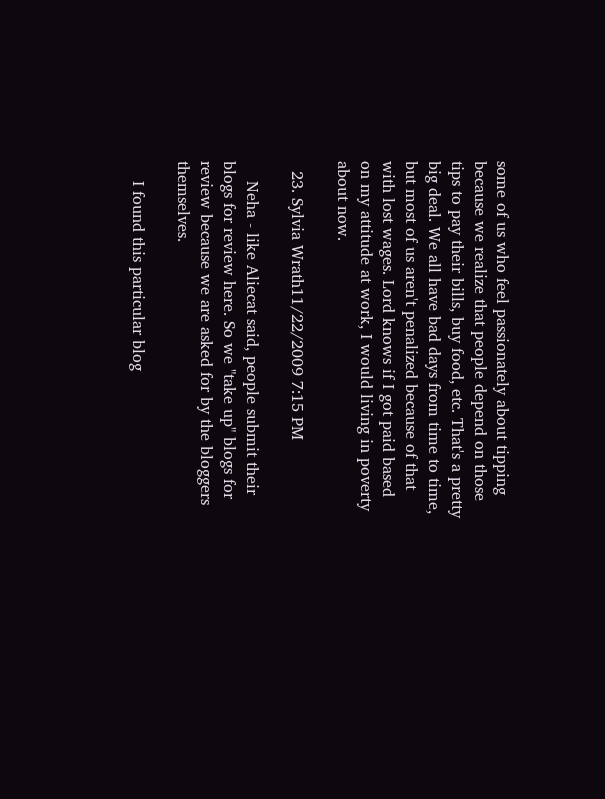some of us who feel passionately about tipping because we realize that people depend on those tips to pay their bills, buy food, etc. That's a pretty big deal. We all have bad days from time to time, but most of us aren't penalized because of that with lost wages. Lord knows if I got paid based on my attitude at work, I would living in poverty about now.

  23. Sylvia Wrath11/22/2009 7:15 PM

    Neha - like Aliecat said, people submit their blogs for review here. So we "take up" blogs for review because we are asked for by the bloggers themselves.

    I found this particular blog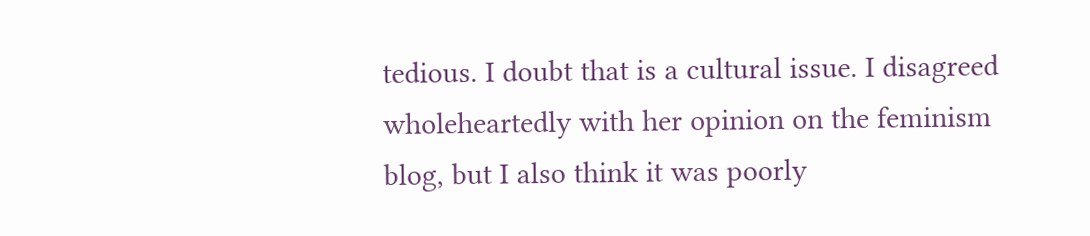tedious. I doubt that is a cultural issue. I disagreed wholeheartedly with her opinion on the feminism blog, but I also think it was poorly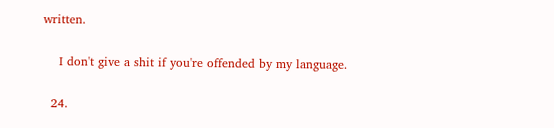written.

    I don't give a shit if you're offended by my language.

  24.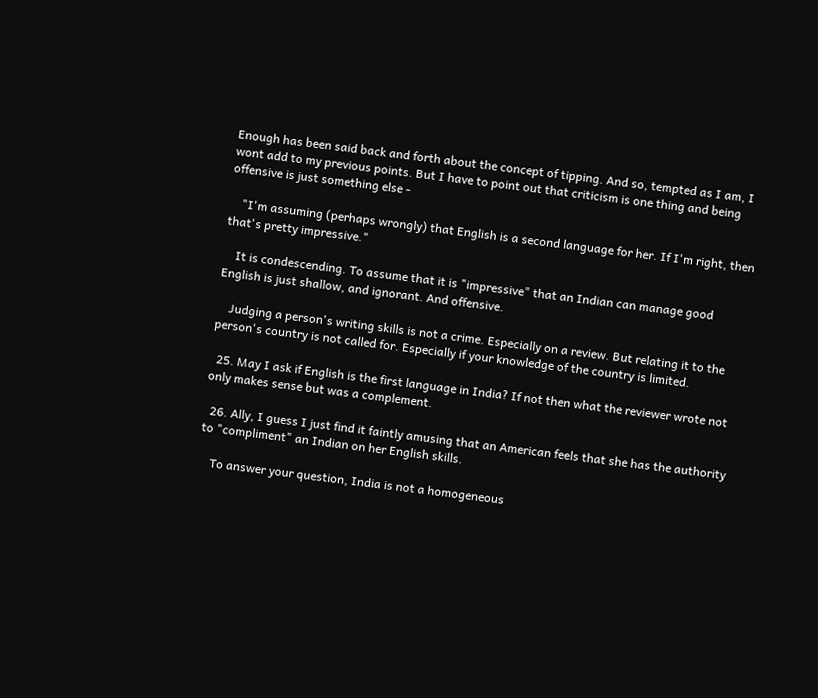Enough has been said back and forth about the concept of tipping. And so, tempted as I am, I wont add to my previous points. But I have to point out that criticism is one thing and being offensive is just something else -

    "I'm assuming (perhaps wrongly) that English is a second language for her. If I'm right, then that's pretty impressive."

    It is condescending. To assume that it is "impressive" that an Indian can manage good English is just shallow, and ignorant. And offensive.

    Judging a person's writing skills is not a crime. Especially on a review. But relating it to the person's country is not called for. Especially if your knowledge of the country is limited.

  25. May I ask if English is the first language in India? If not then what the reviewer wrote not only makes sense but was a complement.

  26. Ally, I guess I just find it faintly amusing that an American feels that she has the authority to "compliment" an Indian on her English skills.

    To answer your question, India is not a homogeneous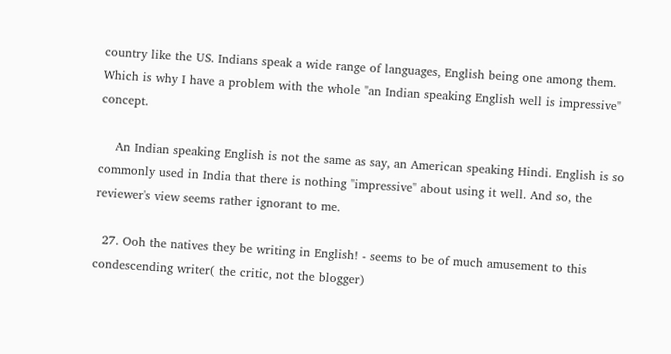country like the US. Indians speak a wide range of languages, English being one among them. Which is why I have a problem with the whole "an Indian speaking English well is impressive" concept.

    An Indian speaking English is not the same as say, an American speaking Hindi. English is so commonly used in India that there is nothing "impressive" about using it well. And so, the reviewer's view seems rather ignorant to me.

  27. Ooh the natives they be writing in English! - seems to be of much amusement to this condescending writer( the critic, not the blogger)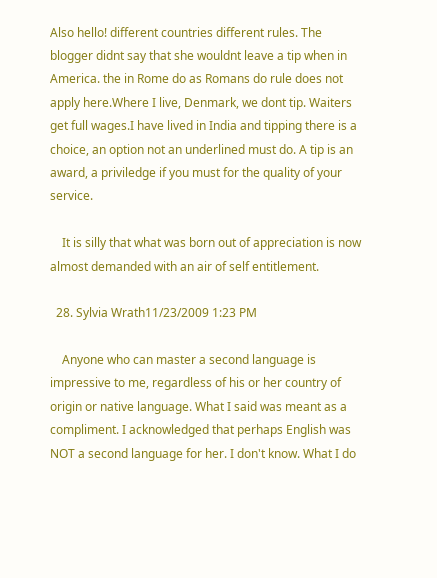Also hello! different countries different rules. The blogger didnt say that she wouldnt leave a tip when in America. the in Rome do as Romans do rule does not apply here.Where I live, Denmark, we dont tip. Waiters get full wages.I have lived in India and tipping there is a choice, an option not an underlined must do. A tip is an award, a priviledge if you must for the quality of your service.

    It is silly that what was born out of appreciation is now almost demanded with an air of self entitlement.

  28. Sylvia Wrath11/23/2009 1:23 PM

    Anyone who can master a second language is impressive to me, regardless of his or her country of origin or native language. What I said was meant as a compliment. I acknowledged that perhaps English was NOT a second language for her. I don't know. What I do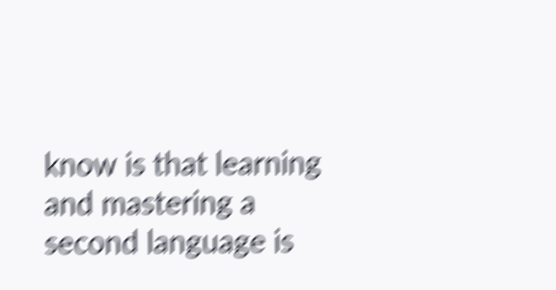know is that learning and mastering a second language is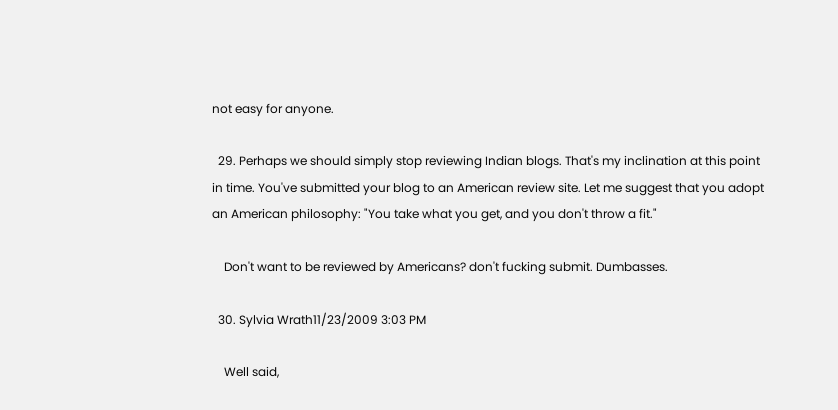not easy for anyone.

  29. Perhaps we should simply stop reviewing Indian blogs. That's my inclination at this point in time. You've submitted your blog to an American review site. Let me suggest that you adopt an American philosophy: "You take what you get, and you don't throw a fit."

    Don't want to be reviewed by Americans? don't fucking submit. Dumbasses.

  30. Sylvia Wrath11/23/2009 3:03 PM

    Well said,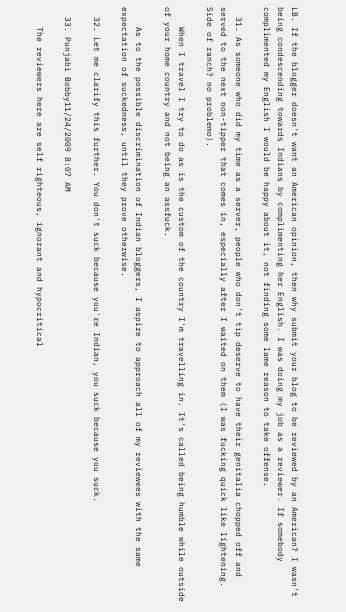LB. If the blogger doesn't want an American opinion, then why submit your blog to be reviewed by an American? I wasn't being condescending towards Indians by complimenting her English. I was doing my job as a reviewer. If somebody complimented my English I would be happy about it, not finding some lame reason to take offense.

  31. As someone who did my time as a server, people who don't tip deserve to have their genitalia chopped off and served to the next non-tipper that comes in, especially after I waited on them (I was fucking quick like lightening. Side of ranch? no problemo).

    When I travel I try to do as is the custom of the country I'm travelling in. It's called being humble while outside of your home country and not being an assfuck.

    As to the possible discrimination of Indian bloggers, I aspire to approach all of my reviewees with the same expectation of suckedness, until they prove otherwise.

  32. Let me clarify this further. You don't suck because you're Indian, you suck because you suck.

  33. Punjabi Bobby11/24/2009 8:07 AM

    The reviewers here are self righteous, ignorant and hypocritical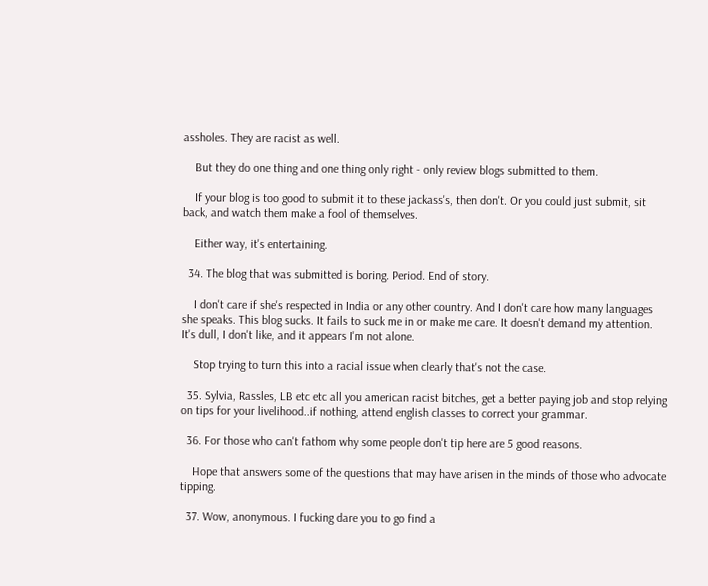assholes. They are racist as well.

    But they do one thing and one thing only right - only review blogs submitted to them.

    If your blog is too good to submit it to these jackass's, then don't. Or you could just submit, sit back, and watch them make a fool of themselves.

    Either way, it's entertaining.

  34. The blog that was submitted is boring. Period. End of story.

    I don't care if she's respected in India or any other country. And I don't care how many languages she speaks. This blog sucks. It fails to suck me in or make me care. It doesn't demand my attention. It's dull, I don't like, and it appears I'm not alone.

    Stop trying to turn this into a racial issue when clearly that's not the case.

  35. Sylvia, Rassles, LB etc etc all you american racist bitches, get a better paying job and stop relying on tips for your livelihood..if nothing, attend english classes to correct your grammar.

  36. For those who can't fathom why some people don't tip here are 5 good reasons.

    Hope that answers some of the questions that may have arisen in the minds of those who advocate tipping.

  37. Wow, anonymous. I fucking dare you to go find a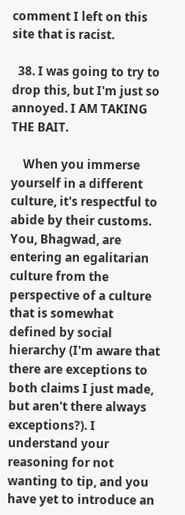comment I left on this site that is racist.

  38. I was going to try to drop this, but I'm just so annoyed. I AM TAKING THE BAIT.

    When you immerse yourself in a different culture, it's respectful to abide by their customs. You, Bhagwad, are entering an egalitarian culture from the perspective of a culture that is somewhat defined by social hierarchy (I'm aware that there are exceptions to both claims I just made, but aren't there always exceptions?). I understand your reasoning for not wanting to tip, and you have yet to introduce an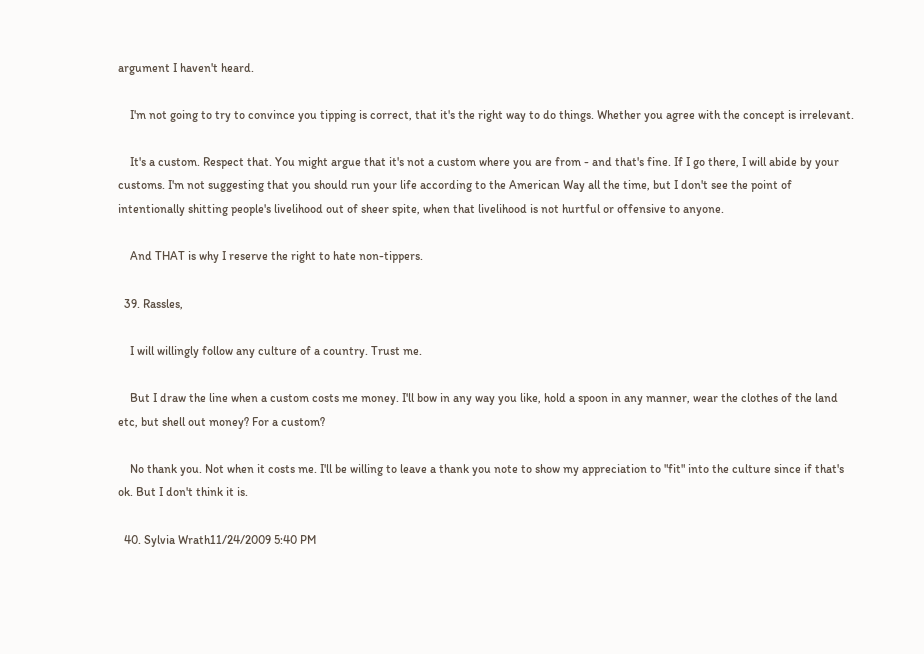argument I haven't heard.

    I'm not going to try to convince you tipping is correct, that it's the right way to do things. Whether you agree with the concept is irrelevant.

    It's a custom. Respect that. You might argue that it's not a custom where you are from - and that's fine. If I go there, I will abide by your customs. I'm not suggesting that you should run your life according to the American Way all the time, but I don't see the point of intentionally shitting people's livelihood out of sheer spite, when that livelihood is not hurtful or offensive to anyone.

    And THAT is why I reserve the right to hate non-tippers.

  39. Rassles,

    I will willingly follow any culture of a country. Trust me.

    But I draw the line when a custom costs me money. I'll bow in any way you like, hold a spoon in any manner, wear the clothes of the land etc, but shell out money? For a custom?

    No thank you. Not when it costs me. I'll be willing to leave a thank you note to show my appreciation to "fit" into the culture since if that's ok. But I don't think it is.

  40. Sylvia Wrath11/24/2009 5:40 PM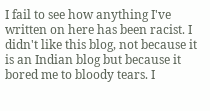I fail to see how anything I've written on here has been racist. I didn't like this blog, not because it is an Indian blog but because it bored me to bloody tears. I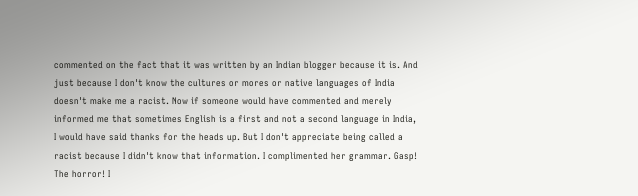commented on the fact that it was written by an Indian blogger because it is. And just because I don't know the cultures or mores or native languages of India doesn't make me a racist. Now if someone would have commented and merely informed me that sometimes English is a first and not a second language in India, I would have said thanks for the heads up. But I don't appreciate being called a racist because I didn't know that information. I complimented her grammar. Gasp! The horror! I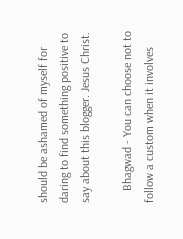should be ashamed of myself for daring to find something positive to say about this blogger. Jesus Christ.

    Bhagwad - You can choose not to follow a custom when it involves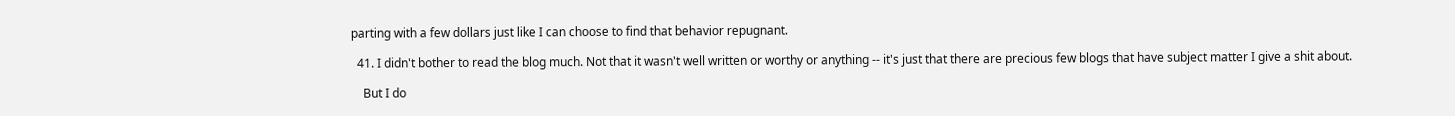parting with a few dollars just like I can choose to find that behavior repugnant.

  41. I didn't bother to read the blog much. Not that it wasn't well written or worthy or anything -- it's just that there are precious few blogs that have subject matter I give a shit about.

    But I do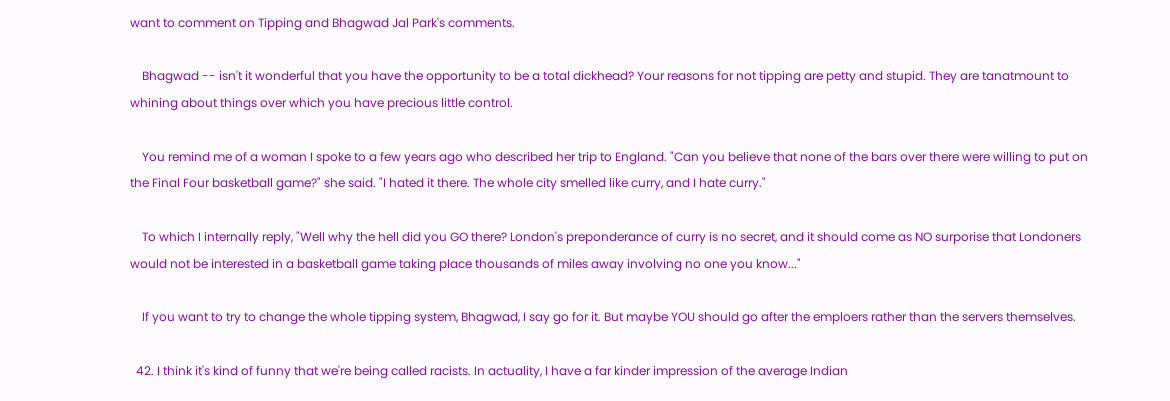want to comment on Tipping and Bhagwad Jal Park's comments.

    Bhagwad -- isn't it wonderful that you have the opportunity to be a total dickhead? Your reasons for not tipping are petty and stupid. They are tanatmount to whining about things over which you have precious little control.

    You remind me of a woman I spoke to a few years ago who described her trip to England. "Can you believe that none of the bars over there were willing to put on the Final Four basketball game?" she said. "I hated it there. The whole city smelled like curry, and I hate curry."

    To which I internally reply, "Well why the hell did you GO there? London's preponderance of curry is no secret, and it should come as NO surporise that Londoners would not be interested in a basketball game taking place thousands of miles away involving no one you know..."

    If you want to try to change the whole tipping system, Bhagwad, I say go for it. But maybe YOU should go after the emploers rather than the servers themselves.

  42. I think it's kind of funny that we're being called racists. In actuality, I have a far kinder impression of the average Indian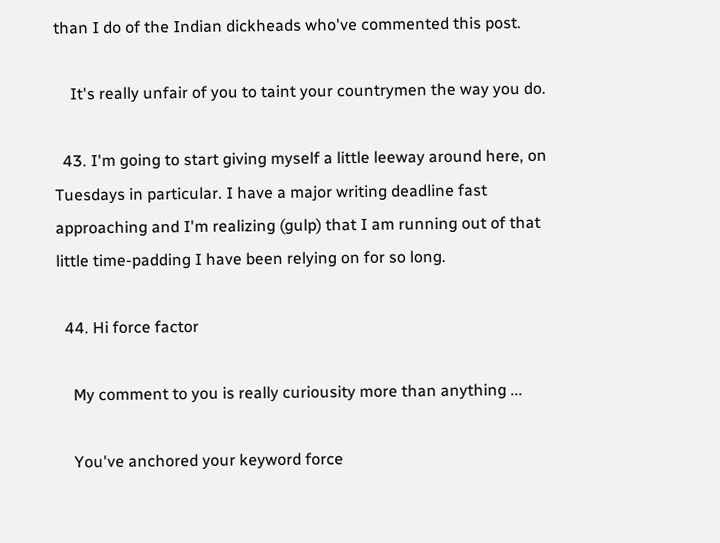than I do of the Indian dickheads who've commented this post.

    It's really unfair of you to taint your countrymen the way you do.

  43. I'm going to start giving myself a little leeway around here, on Tuesdays in particular. I have a major writing deadline fast approaching and I'm realizing (gulp) that I am running out of that little time-padding I have been relying on for so long.

  44. Hi force factor

    My comment to you is really curiousity more than anything ...

    You've anchored your keyword force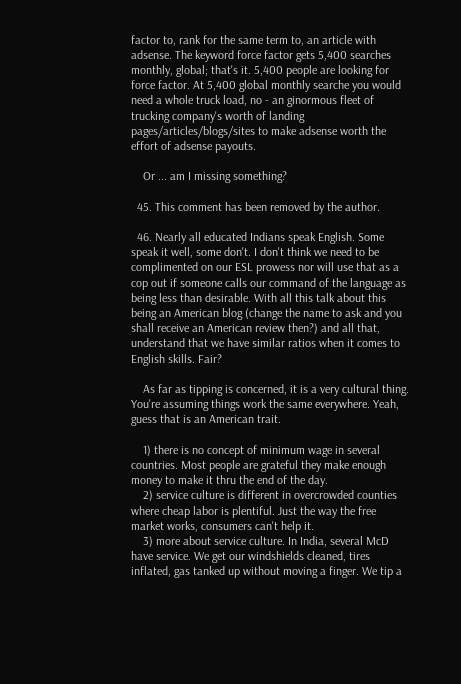factor to, rank for the same term to, an article with adsense. The keyword force factor gets 5,400 searches monthly, global; that's it. 5,400 people are looking for force factor. At 5,400 global monthly searche you would need a whole truck load, no - an ginormous fleet of trucking company's worth of landing pages/articles/blogs/sites to make adsense worth the effort of adsense payouts.

    Or ... am I missing something?

  45. This comment has been removed by the author.

  46. Nearly all educated Indians speak English. Some speak it well, some don't. I don't think we need to be complimented on our ESL prowess nor will use that as a cop out if someone calls our command of the language as being less than desirable. With all this talk about this being an American blog (change the name to ask and you shall receive an American review then?) and all that, understand that we have similar ratios when it comes to English skills. Fair?

    As far as tipping is concerned, it is a very cultural thing. You're assuming things work the same everywhere. Yeah, guess that is an American trait.

    1) there is no concept of minimum wage in several countries. Most people are grateful they make enough money to make it thru the end of the day.
    2) service culture is different in overcrowded counties where cheap labor is plentiful. Just the way the free market works, consumers can't help it.
    3) more about service culture. In India, several McD have service. We get our windshields cleaned, tires inflated, gas tanked up without moving a finger. We tip a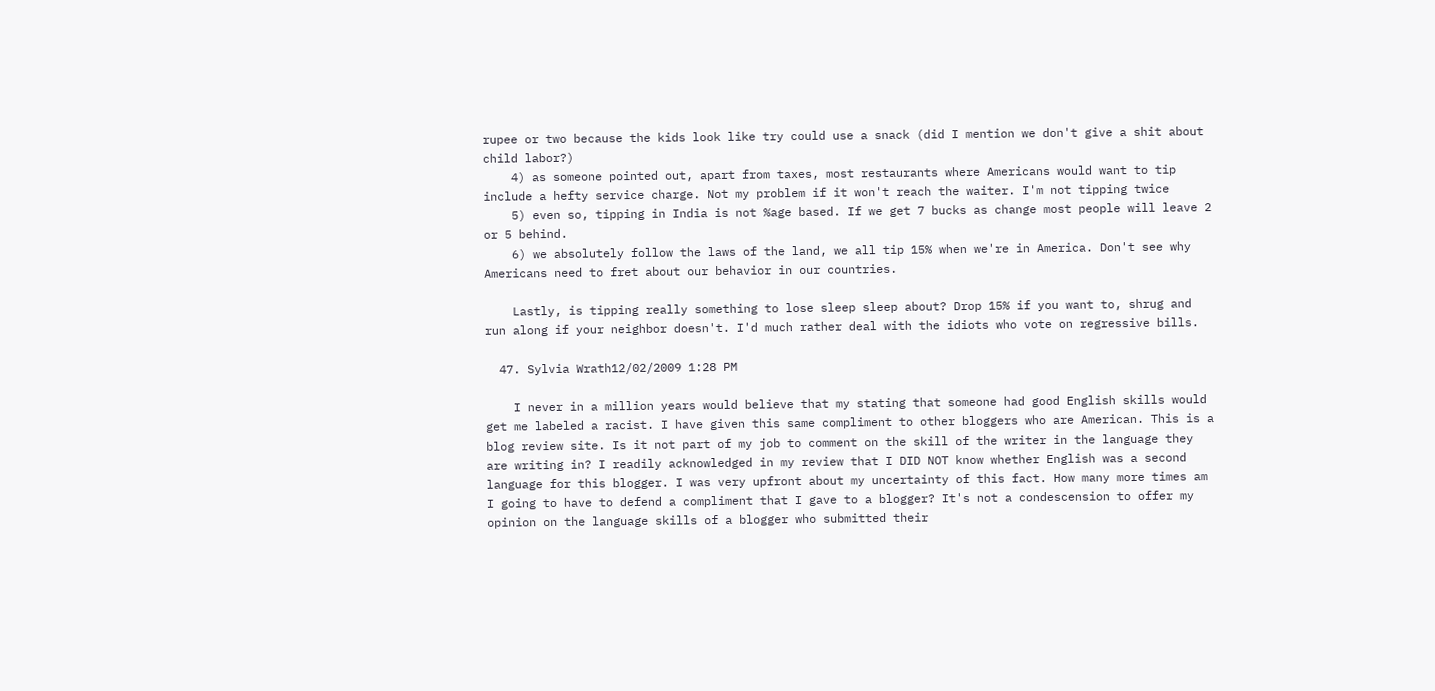rupee or two because the kids look like try could use a snack (did I mention we don't give a shit about child labor?)
    4) as someone pointed out, apart from taxes, most restaurants where Americans would want to tip include a hefty service charge. Not my problem if it won't reach the waiter. I'm not tipping twice
    5) even so, tipping in India is not %age based. If we get 7 bucks as change most people will leave 2 or 5 behind.
    6) we absolutely follow the laws of the land, we all tip 15% when we're in America. Don't see why Americans need to fret about our behavior in our countries.

    Lastly, is tipping really something to lose sleep sleep about? Drop 15% if you want to, shrug and run along if your neighbor doesn't. I'd much rather deal with the idiots who vote on regressive bills.

  47. Sylvia Wrath12/02/2009 1:28 PM

    I never in a million years would believe that my stating that someone had good English skills would get me labeled a racist. I have given this same compliment to other bloggers who are American. This is a blog review site. Is it not part of my job to comment on the skill of the writer in the language they are writing in? I readily acknowledged in my review that I DID NOT know whether English was a second language for this blogger. I was very upfront about my uncertainty of this fact. How many more times am I going to have to defend a compliment that I gave to a blogger? It's not a condescension to offer my opinion on the language skills of a blogger who submitted their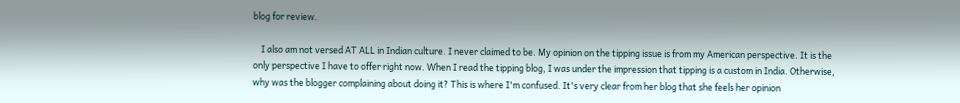blog for review.

    I also am not versed AT ALL in Indian culture. I never claimed to be. My opinion on the tipping issue is from my American perspective. It is the only perspective I have to offer right now. When I read the tipping blog, I was under the impression that tipping is a custom in India. Otherwise, why was the blogger complaining about doing it? This is where I'm confused. It's very clear from her blog that she feels her opinion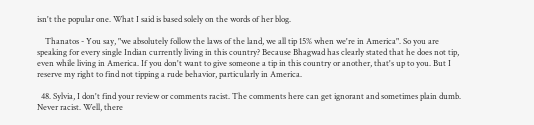isn't the popular one. What I said is based solely on the words of her blog.

    Thanatos - You say, "we absolutely follow the laws of the land, we all tip 15% when we're in America". So you are speaking for every single Indian currently living in this country? Because Bhagwad has clearly stated that he does not tip, even while living in America. If you don't want to give someone a tip in this country or another, that's up to you. But I reserve my right to find not tipping a rude behavior, particularly in America.

  48. Sylvia, I don't find your review or comments racist. The comments here can get ignorant and sometimes plain dumb. Never racist. Well, there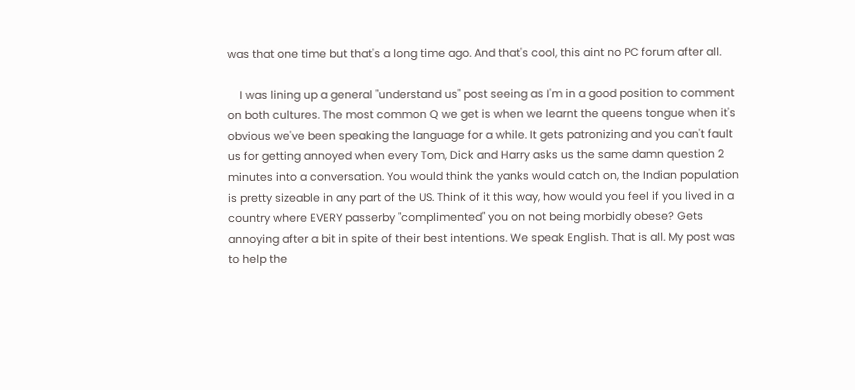was that one time but that's a long time ago. And that's cool, this aint no PC forum after all.

    I was lining up a general "understand us" post seeing as I'm in a good position to comment on both cultures. The most common Q we get is when we learnt the queens tongue when it's obvious we've been speaking the language for a while. It gets patronizing and you can't fault us for getting annoyed when every Tom, Dick and Harry asks us the same damn question 2 minutes into a conversation. You would think the yanks would catch on, the Indian population is pretty sizeable in any part of the US. Think of it this way, how would you feel if you lived in a country where EVERY passerby "complimented" you on not being morbidly obese? Gets annoying after a bit in spite of their best intentions. We speak English. That is all. My post was to help the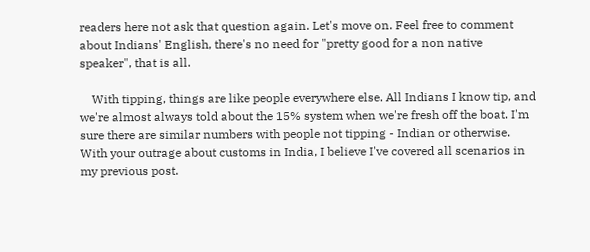readers here not ask that question again. Let's move on. Feel free to comment about Indians' English, there's no need for "pretty good for a non native speaker", that is all.

    With tipping, things are like people everywhere else. All Indians I know tip, and we're almost always told about the 15% system when we're fresh off the boat. I'm sure there are similar numbers with people not tipping - Indian or otherwise. With your outrage about customs in India, I believe I've covered all scenarios in my previous post.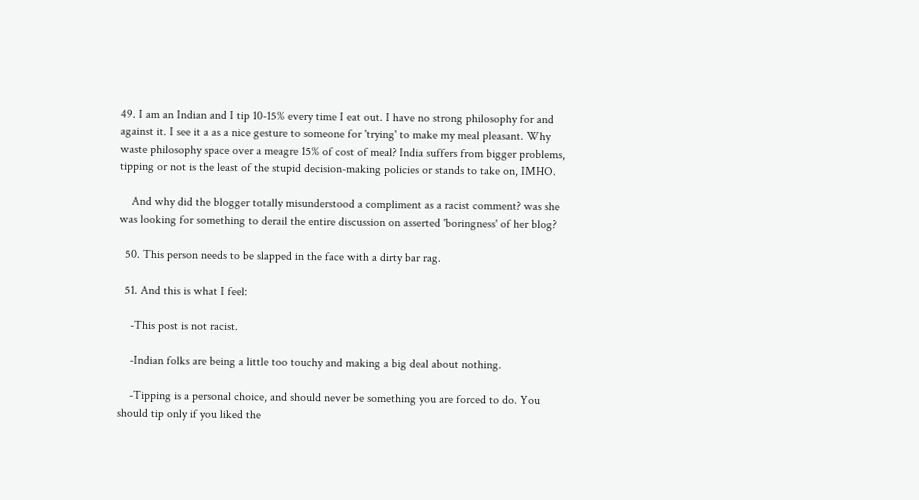49. I am an Indian and I tip 10-15% every time I eat out. I have no strong philosophy for and against it. I see it a as a nice gesture to someone for 'trying' to make my meal pleasant. Why waste philosophy space over a meagre 15% of cost of meal? India suffers from bigger problems, tipping or not is the least of the stupid decision-making policies or stands to take on, IMHO.

    And why did the blogger totally misunderstood a compliment as a racist comment? was she was looking for something to derail the entire discussion on asserted 'boringness' of her blog?

  50. This person needs to be slapped in the face with a dirty bar rag.

  51. And this is what I feel:

    -This post is not racist.

    -Indian folks are being a little too touchy and making a big deal about nothing.

    -Tipping is a personal choice, and should never be something you are forced to do. You should tip only if you liked the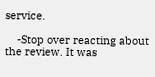service.

    -Stop over reacting about the review. It was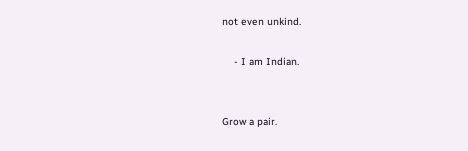not even unkind.

    - I am Indian.


Grow a pair.